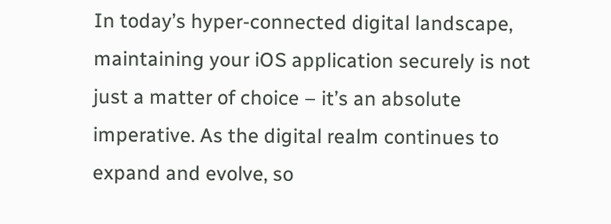In today’s hyper-connected digital landscape, maintaining your iOS application securely is not just a matter of choice – it’s an absolute imperative. As the digital realm continues to expand and evolve, so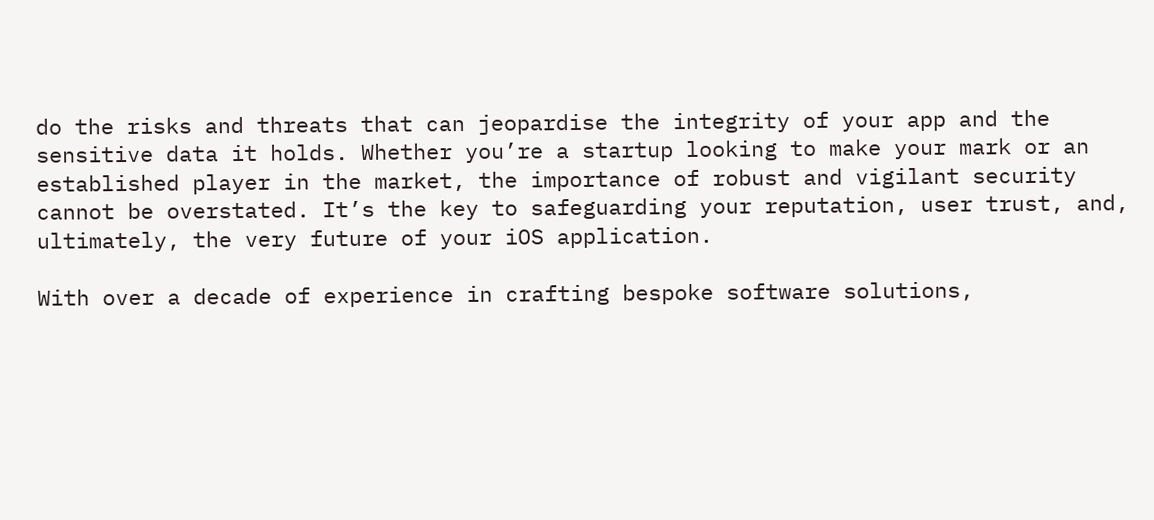do the risks and threats that can jeopardise the integrity of your app and the sensitive data it holds. Whether you’re a startup looking to make your mark or an established player in the market, the importance of robust and vigilant security cannot be overstated. It’s the key to safeguarding your reputation, user trust, and, ultimately, the very future of your iOS application.

With over a decade of experience in crafting bespoke software solutions,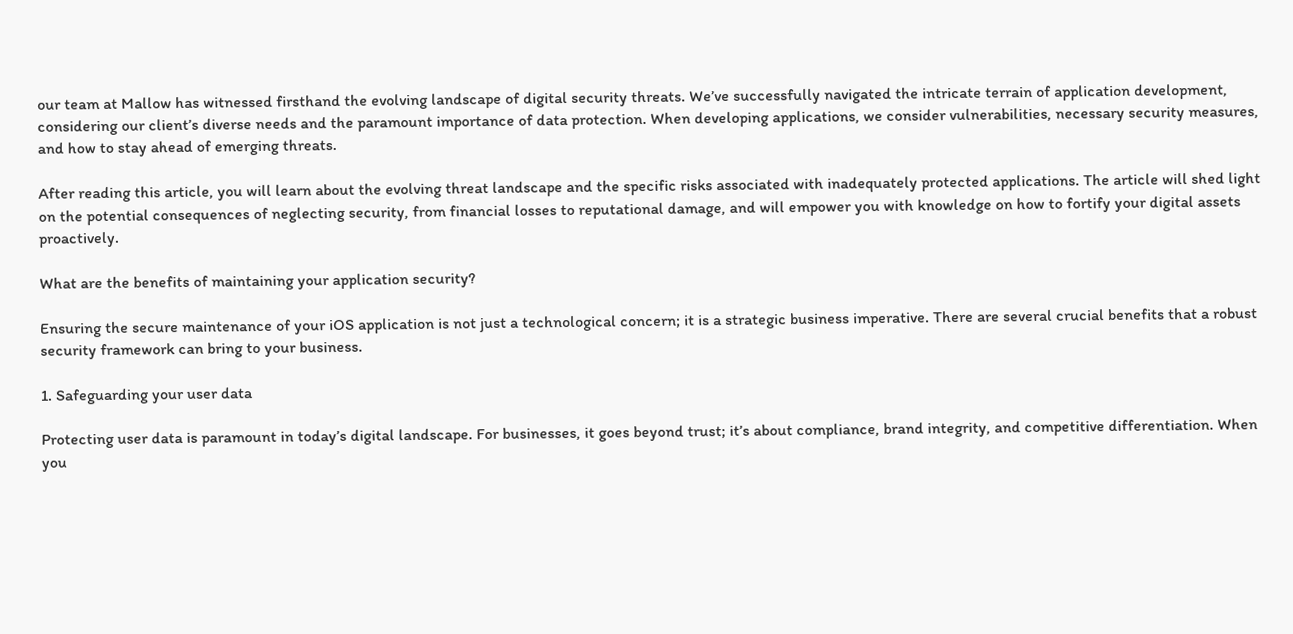our team at Mallow has witnessed firsthand the evolving landscape of digital security threats. We’ve successfully navigated the intricate terrain of application development, considering our client’s diverse needs and the paramount importance of data protection. When developing applications, we consider vulnerabilities, necessary security measures, and how to stay ahead of emerging threats.

After reading this article, you will learn about the evolving threat landscape and the specific risks associated with inadequately protected applications. The article will shed light on the potential consequences of neglecting security, from financial losses to reputational damage, and will empower you with knowledge on how to fortify your digital assets proactively.

What are the benefits of maintaining your application security?

Ensuring the secure maintenance of your iOS application is not just a technological concern; it is a strategic business imperative. There are several crucial benefits that a robust security framework can bring to your business.

1. Safeguarding your user data

Protecting user data is paramount in today’s digital landscape. For businesses, it goes beyond trust; it’s about compliance, brand integrity, and competitive differentiation. When you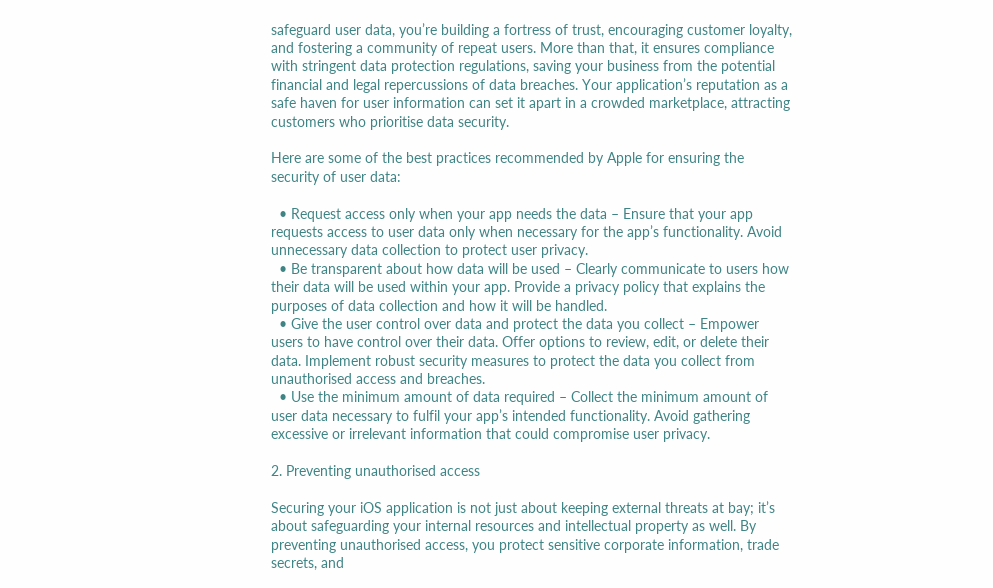safeguard user data, you’re building a fortress of trust, encouraging customer loyalty, and fostering a community of repeat users. More than that, it ensures compliance with stringent data protection regulations, saving your business from the potential financial and legal repercussions of data breaches. Your application’s reputation as a safe haven for user information can set it apart in a crowded marketplace, attracting customers who prioritise data security.

Here are some of the best practices recommended by Apple for ensuring the security of user data:

  • Request access only when your app needs the data – Ensure that your app requests access to user data only when necessary for the app’s functionality. Avoid unnecessary data collection to protect user privacy.
  • Be transparent about how data will be used – Clearly communicate to users how their data will be used within your app. Provide a privacy policy that explains the purposes of data collection and how it will be handled.
  • Give the user control over data and protect the data you collect – Empower users to have control over their data. Offer options to review, edit, or delete their data. Implement robust security measures to protect the data you collect from unauthorised access and breaches.
  • Use the minimum amount of data required – Collect the minimum amount of user data necessary to fulfil your app’s intended functionality. Avoid gathering excessive or irrelevant information that could compromise user privacy.

2. Preventing unauthorised access

Securing your iOS application is not just about keeping external threats at bay; it’s about safeguarding your internal resources and intellectual property as well. By preventing unauthorised access, you protect sensitive corporate information, trade secrets, and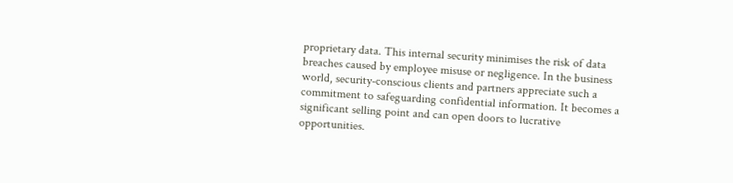proprietary data. This internal security minimises the risk of data breaches caused by employee misuse or negligence. In the business world, security-conscious clients and partners appreciate such a commitment to safeguarding confidential information. It becomes a significant selling point and can open doors to lucrative opportunities.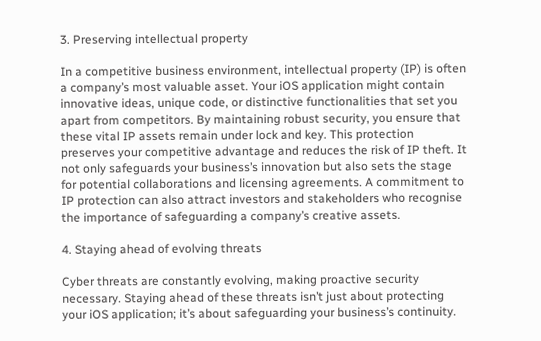3. Preserving intellectual property

In a competitive business environment, intellectual property (IP) is often a company’s most valuable asset. Your iOS application might contain innovative ideas, unique code, or distinctive functionalities that set you apart from competitors. By maintaining robust security, you ensure that these vital IP assets remain under lock and key. This protection preserves your competitive advantage and reduces the risk of IP theft. It not only safeguards your business’s innovation but also sets the stage for potential collaborations and licensing agreements. A commitment to IP protection can also attract investors and stakeholders who recognise the importance of safeguarding a company’s creative assets.

4. Staying ahead of evolving threats

Cyber threats are constantly evolving, making proactive security necessary. Staying ahead of these threats isn’t just about protecting your iOS application; it’s about safeguarding your business’s continuity.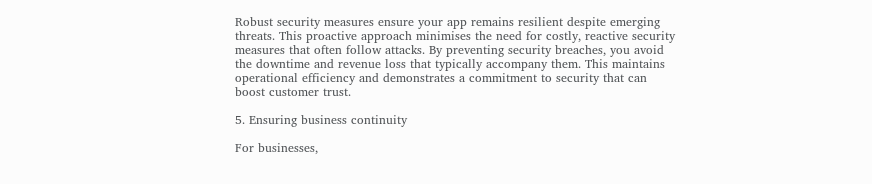Robust security measures ensure your app remains resilient despite emerging threats. This proactive approach minimises the need for costly, reactive security measures that often follow attacks. By preventing security breaches, you avoid the downtime and revenue loss that typically accompany them. This maintains operational efficiency and demonstrates a commitment to security that can boost customer trust.

5. Ensuring business continuity

For businesses,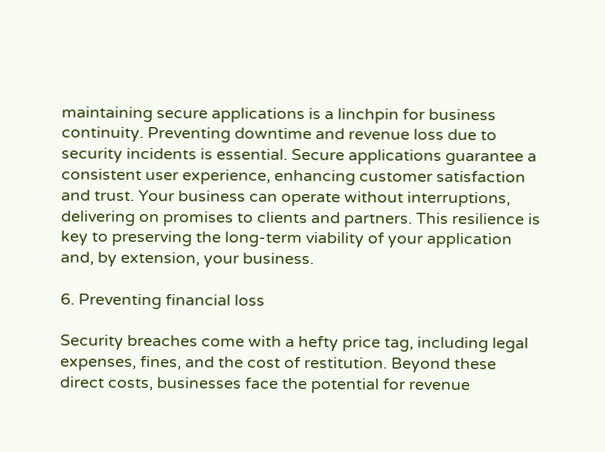maintaining secure applications is a linchpin for business continuity. Preventing downtime and revenue loss due to security incidents is essential. Secure applications guarantee a consistent user experience, enhancing customer satisfaction and trust. Your business can operate without interruptions, delivering on promises to clients and partners. This resilience is key to preserving the long-term viability of your application and, by extension, your business.

6. Preventing financial loss

Security breaches come with a hefty price tag, including legal expenses, fines, and the cost of restitution. Beyond these direct costs, businesses face the potential for revenue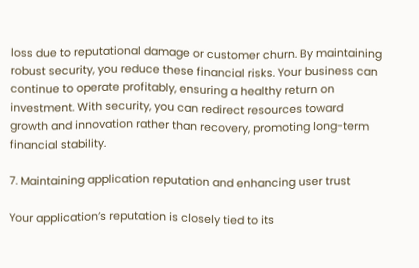loss due to reputational damage or customer churn. By maintaining robust security, you reduce these financial risks. Your business can continue to operate profitably, ensuring a healthy return on investment. With security, you can redirect resources toward growth and innovation rather than recovery, promoting long-term financial stability.

7. Maintaining application reputation and enhancing user trust

Your application’s reputation is closely tied to its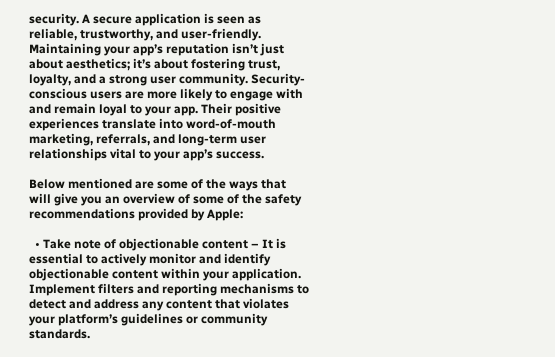security. A secure application is seen as reliable, trustworthy, and user-friendly. Maintaining your app’s reputation isn’t just about aesthetics; it’s about fostering trust, loyalty, and a strong user community. Security-conscious users are more likely to engage with and remain loyal to your app. Their positive experiences translate into word-of-mouth marketing, referrals, and long-term user relationships vital to your app’s success.

Below mentioned are some of the ways that will give you an overview of some of the safety recommendations provided by Apple:

  • Take note of objectionable content – It is essential to actively monitor and identify objectionable content within your application. Implement filters and reporting mechanisms to detect and address any content that violates your platform’s guidelines or community standards.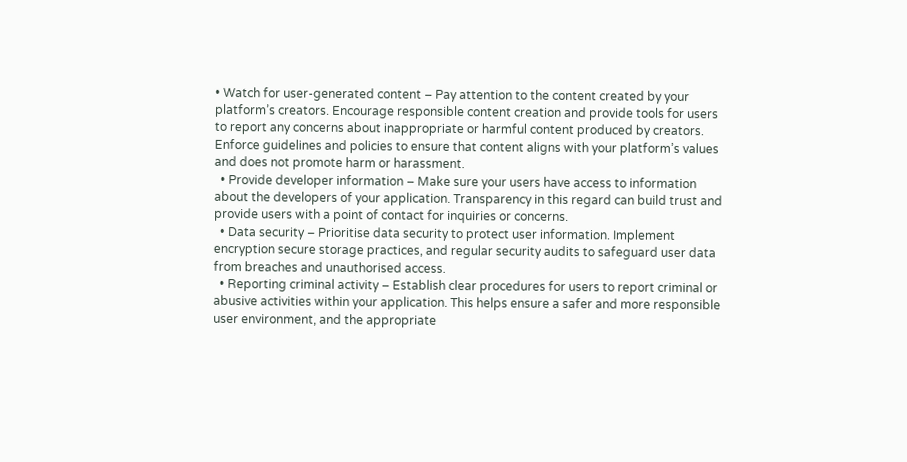• Watch for user-generated content – Pay attention to the content created by your platform’s creators. Encourage responsible content creation and provide tools for users to report any concerns about inappropriate or harmful content produced by creators. Enforce guidelines and policies to ensure that content aligns with your platform’s values and does not promote harm or harassment.
  • Provide developer information – Make sure your users have access to information about the developers of your application. Transparency in this regard can build trust and provide users with a point of contact for inquiries or concerns.
  • Data security – Prioritise data security to protect user information. Implement encryption secure storage practices, and regular security audits to safeguard user data from breaches and unauthorised access.
  • Reporting criminal activity – Establish clear procedures for users to report criminal or abusive activities within your application. This helps ensure a safer and more responsible user environment, and the appropriate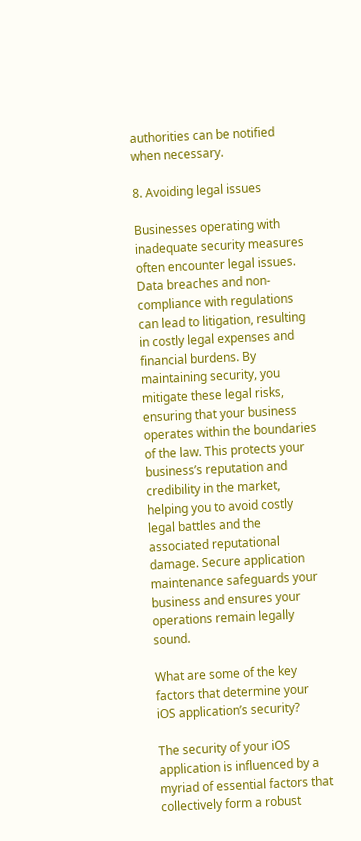authorities can be notified when necessary.

8. Avoiding legal issues

Businesses operating with inadequate security measures often encounter legal issues. Data breaches and non-compliance with regulations can lead to litigation, resulting in costly legal expenses and financial burdens. By maintaining security, you mitigate these legal risks, ensuring that your business operates within the boundaries of the law. This protects your business’s reputation and credibility in the market, helping you to avoid costly legal battles and the associated reputational damage. Secure application maintenance safeguards your business and ensures your operations remain legally sound.

What are some of the key factors that determine your iOS application’s security?

The security of your iOS application is influenced by a myriad of essential factors that collectively form a robust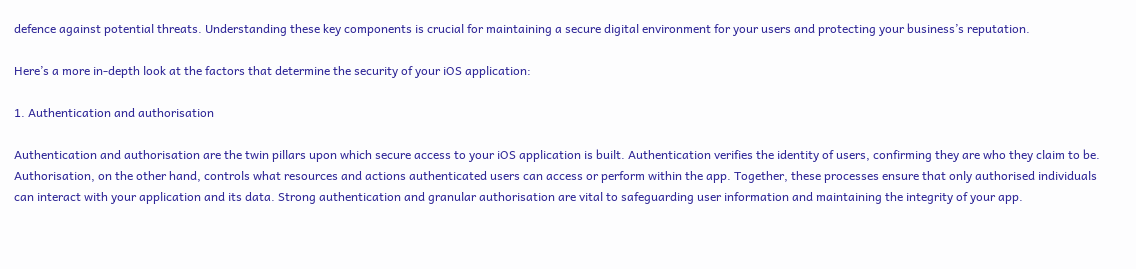defence against potential threats. Understanding these key components is crucial for maintaining a secure digital environment for your users and protecting your business’s reputation.

Here’s a more in-depth look at the factors that determine the security of your iOS application:

1. Authentication and authorisation

Authentication and authorisation are the twin pillars upon which secure access to your iOS application is built. Authentication verifies the identity of users, confirming they are who they claim to be. Authorisation, on the other hand, controls what resources and actions authenticated users can access or perform within the app. Together, these processes ensure that only authorised individuals can interact with your application and its data. Strong authentication and granular authorisation are vital to safeguarding user information and maintaining the integrity of your app.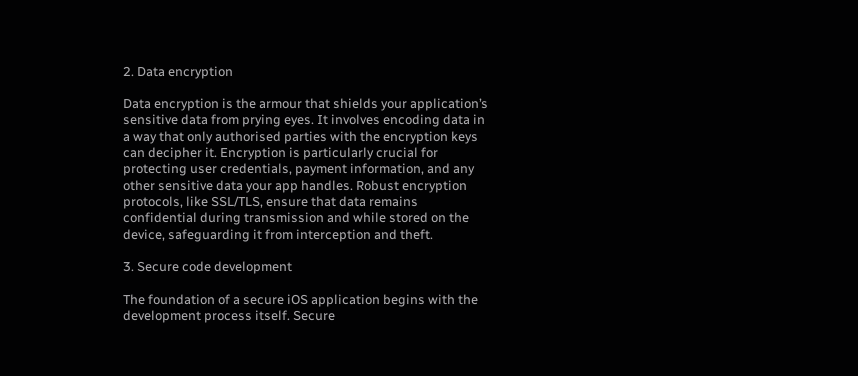2. Data encryption

Data encryption is the armour that shields your application’s sensitive data from prying eyes. It involves encoding data in a way that only authorised parties with the encryption keys can decipher it. Encryption is particularly crucial for protecting user credentials, payment information, and any other sensitive data your app handles. Robust encryption protocols, like SSL/TLS, ensure that data remains confidential during transmission and while stored on the device, safeguarding it from interception and theft.

3. Secure code development

The foundation of a secure iOS application begins with the development process itself. Secure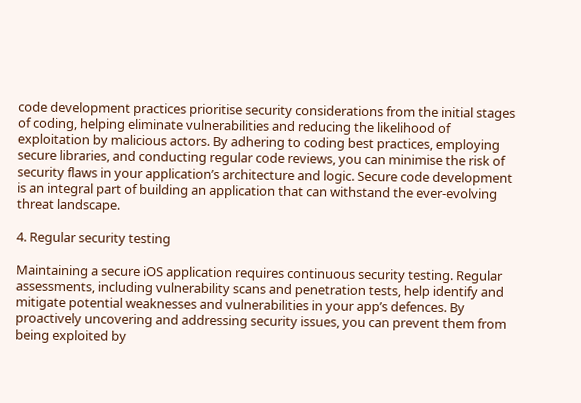code development practices prioritise security considerations from the initial stages of coding, helping eliminate vulnerabilities and reducing the likelihood of exploitation by malicious actors. By adhering to coding best practices, employing secure libraries, and conducting regular code reviews, you can minimise the risk of security flaws in your application’s architecture and logic. Secure code development is an integral part of building an application that can withstand the ever-evolving threat landscape.

4. Regular security testing

Maintaining a secure iOS application requires continuous security testing. Regular assessments, including vulnerability scans and penetration tests, help identify and mitigate potential weaknesses and vulnerabilities in your app’s defences. By proactively uncovering and addressing security issues, you can prevent them from being exploited by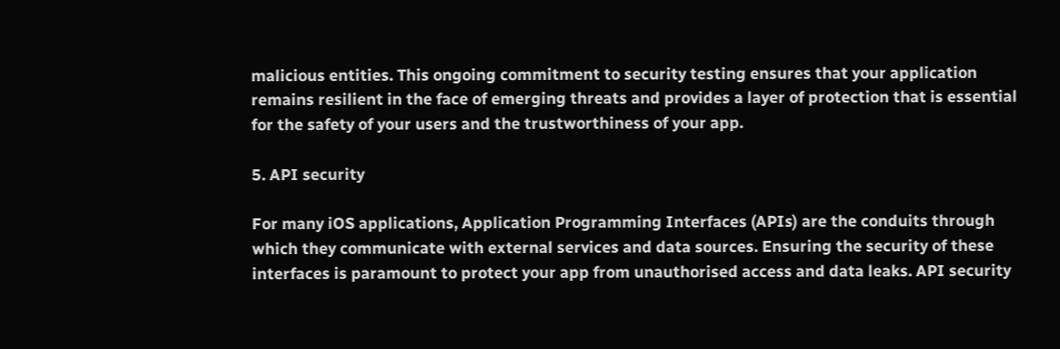malicious entities. This ongoing commitment to security testing ensures that your application remains resilient in the face of emerging threats and provides a layer of protection that is essential for the safety of your users and the trustworthiness of your app.

5. API security

For many iOS applications, Application Programming Interfaces (APIs) are the conduits through which they communicate with external services and data sources. Ensuring the security of these interfaces is paramount to protect your app from unauthorised access and data leaks. API security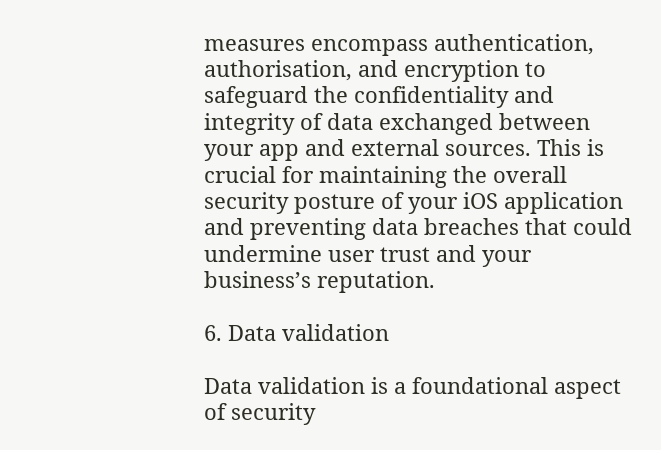measures encompass authentication, authorisation, and encryption to safeguard the confidentiality and integrity of data exchanged between your app and external sources. This is crucial for maintaining the overall security posture of your iOS application and preventing data breaches that could undermine user trust and your business’s reputation.

6. Data validation

Data validation is a foundational aspect of security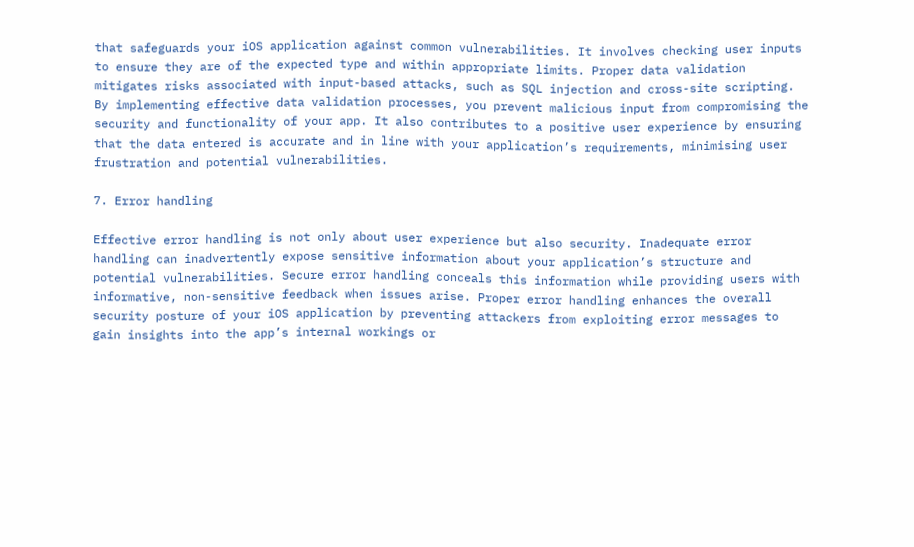that safeguards your iOS application against common vulnerabilities. It involves checking user inputs to ensure they are of the expected type and within appropriate limits. Proper data validation mitigates risks associated with input-based attacks, such as SQL injection and cross-site scripting. By implementing effective data validation processes, you prevent malicious input from compromising the security and functionality of your app. It also contributes to a positive user experience by ensuring that the data entered is accurate and in line with your application’s requirements, minimising user frustration and potential vulnerabilities.

7. Error handling

Effective error handling is not only about user experience but also security. Inadequate error handling can inadvertently expose sensitive information about your application’s structure and potential vulnerabilities. Secure error handling conceals this information while providing users with informative, non-sensitive feedback when issues arise. Proper error handling enhances the overall security posture of your iOS application by preventing attackers from exploiting error messages to gain insights into the app’s internal workings or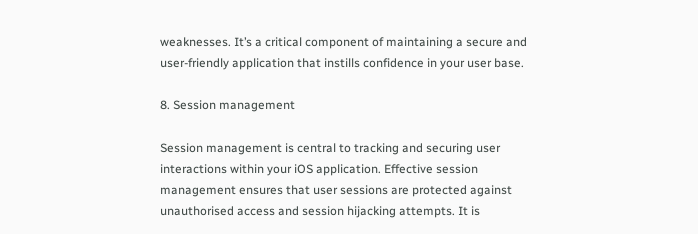weaknesses. It’s a critical component of maintaining a secure and user-friendly application that instills confidence in your user base.

8. Session management

Session management is central to tracking and securing user interactions within your iOS application. Effective session management ensures that user sessions are protected against unauthorised access and session hijacking attempts. It is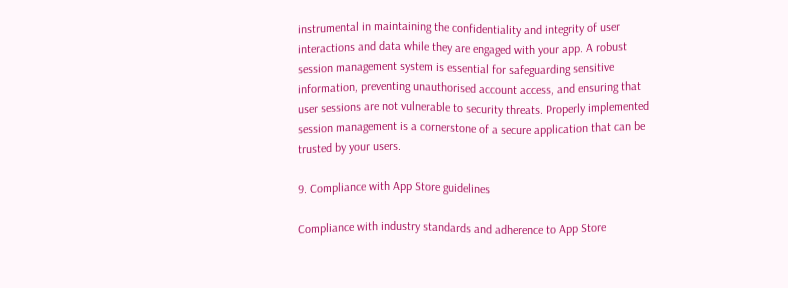instrumental in maintaining the confidentiality and integrity of user interactions and data while they are engaged with your app. A robust session management system is essential for safeguarding sensitive information, preventing unauthorised account access, and ensuring that user sessions are not vulnerable to security threats. Properly implemented session management is a cornerstone of a secure application that can be trusted by your users.

9. Compliance with App Store guidelines

Compliance with industry standards and adherence to App Store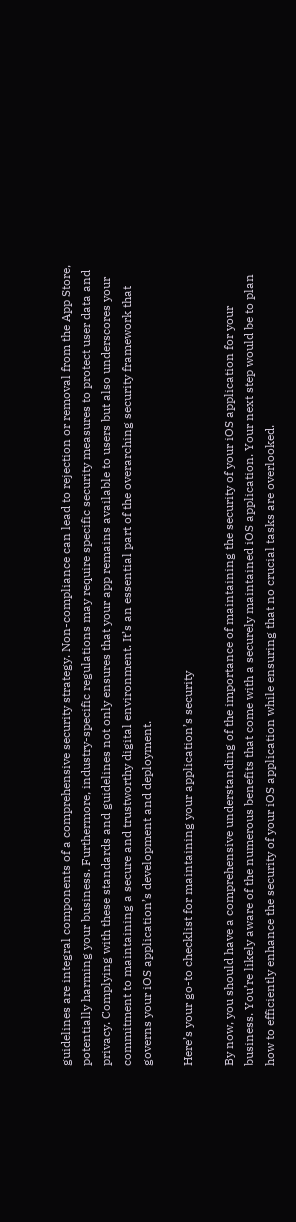guidelines are integral components of a comprehensive security strategy. Non-compliance can lead to rejection or removal from the App Store, potentially harming your business. Furthermore, industry-specific regulations may require specific security measures to protect user data and privacy. Complying with these standards and guidelines not only ensures that your app remains available to users but also underscores your commitment to maintaining a secure and trustworthy digital environment. It’s an essential part of the overarching security framework that governs your iOS application’s development and deployment.

Here’s your go-to checklist for maintaining your application’s security

By now, you should have a comprehensive understanding of the importance of maintaining the security of your iOS application for your business. You’re likely aware of the numerous benefits that come with a securely maintained iOS application. Your next step would be to plan how to efficiently enhance the security of your iOS application while ensuring that no crucial tasks are overlooked.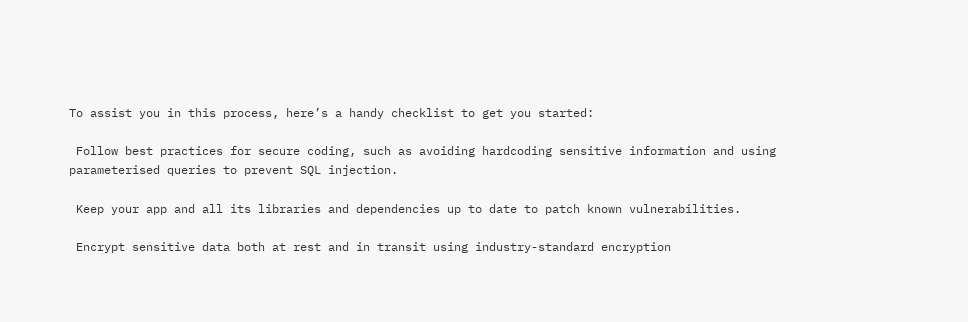To assist you in this process, here’s a handy checklist to get you started:

 Follow best practices for secure coding, such as avoiding hardcoding sensitive information and using parameterised queries to prevent SQL injection.

 Keep your app and all its libraries and dependencies up to date to patch known vulnerabilities.

 Encrypt sensitive data both at rest and in transit using industry-standard encryption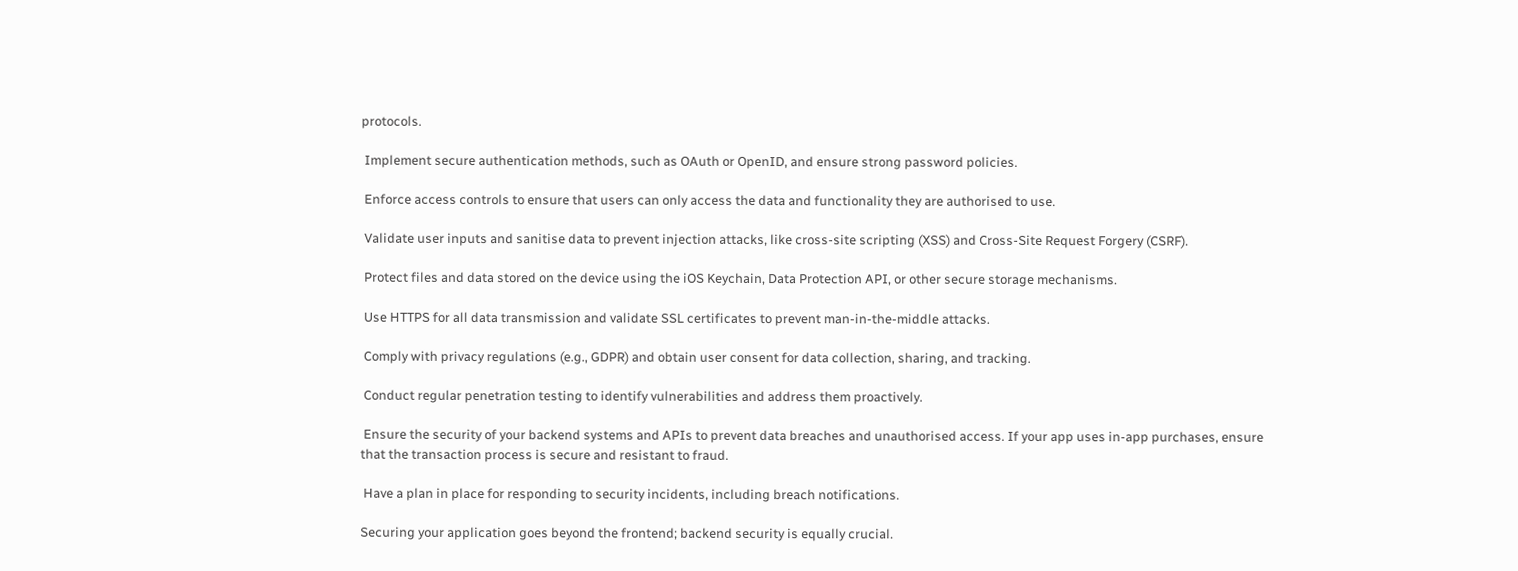protocols.

 Implement secure authentication methods, such as OAuth or OpenID, and ensure strong password policies.

 Enforce access controls to ensure that users can only access the data and functionality they are authorised to use.

 Validate user inputs and sanitise data to prevent injection attacks, like cross-site scripting (XSS) and Cross-Site Request Forgery (CSRF).

 Protect files and data stored on the device using the iOS Keychain, Data Protection API, or other secure storage mechanisms.

 Use HTTPS for all data transmission and validate SSL certificates to prevent man-in-the-middle attacks.

 Comply with privacy regulations (e.g., GDPR) and obtain user consent for data collection, sharing, and tracking.

 Conduct regular penetration testing to identify vulnerabilities and address them proactively.

 Ensure the security of your backend systems and APIs to prevent data breaches and unauthorised access. If your app uses in-app purchases, ensure that the transaction process is secure and resistant to fraud.

 Have a plan in place for responding to security incidents, including breach notifications.

Securing your application goes beyond the frontend; backend security is equally crucial.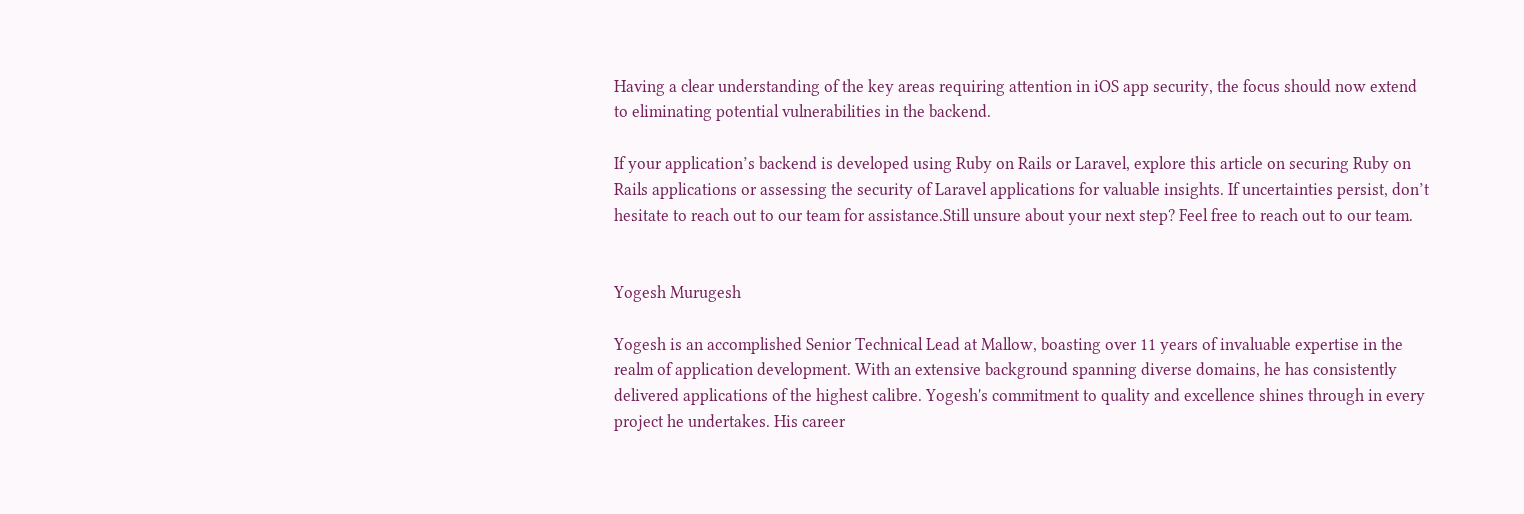Having a clear understanding of the key areas requiring attention in iOS app security, the focus should now extend to eliminating potential vulnerabilities in the backend.

If your application’s backend is developed using Ruby on Rails or Laravel, explore this article on securing Ruby on Rails applications or assessing the security of Laravel applications for valuable insights. If uncertainties persist, don’t hesitate to reach out to our team for assistance.Still unsure about your next step? Feel free to reach out to our team.


Yogesh Murugesh

Yogesh is an accomplished Senior Technical Lead at Mallow, boasting over 11 years of invaluable expertise in the realm of application development. With an extensive background spanning diverse domains, he has consistently delivered applications of the highest calibre. Yogesh's commitment to quality and excellence shines through in every project he undertakes. His career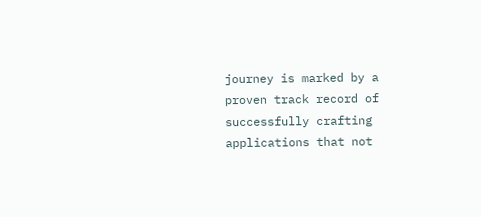journey is marked by a proven track record of successfully crafting applications that not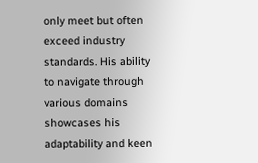only meet but often exceed industry standards. His ability to navigate through various domains showcases his adaptability and keen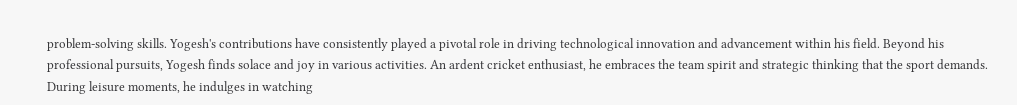problem-solving skills. Yogesh's contributions have consistently played a pivotal role in driving technological innovation and advancement within his field. Beyond his professional pursuits, Yogesh finds solace and joy in various activities. An ardent cricket enthusiast, he embraces the team spirit and strategic thinking that the sport demands. During leisure moments, he indulges in watching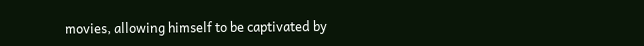movies, allowing himself to be captivated by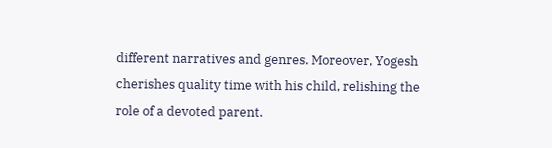different narratives and genres. Moreover, Yogesh cherishes quality time with his child, relishing the role of a devoted parent.